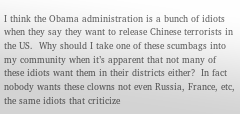I think the Obama administration is a bunch of idiots when they say they want to release Chinese terrorists in the US.  Why should I take one of these scumbags into my community when it’s apparent that not many of these idiots want them in their districts either?  In fact nobody wants these clowns not even Russia, France, etc, the same idiots that criticize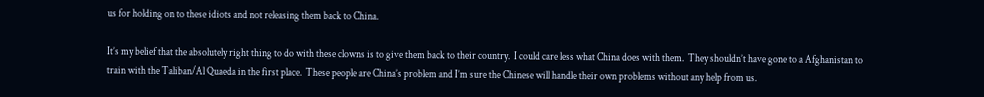us for holding on to these idiots and not releasing them back to China.

It’s my belief that the absolutely right thing to do with these clowns is to give them back to their country.  I could care less what China does with them.  They shouldn’t have gone to a Afghanistan to train with the Taliban/Al Quaeda in the first place.  These people are China’s problem and I’m sure the Chinese will handle their own problems without any help from us.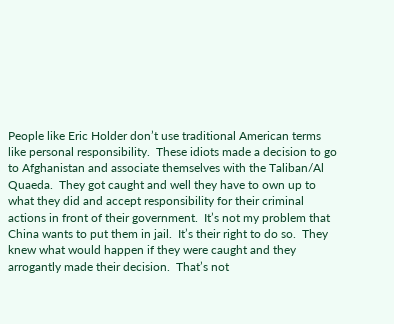People like Eric Holder don’t use traditional American terms like personal responsibility.  These idiots made a decision to go to Afghanistan and associate themselves with the Taliban/Al Quaeda.  They got caught and well they have to own up to what they did and accept responsibility for their criminal actions in front of their government.  It’s not my problem that China wants to put them in jail.  It’s their right to do so.  They knew what would happen if they were caught and they arrogantly made their decision.  That’s not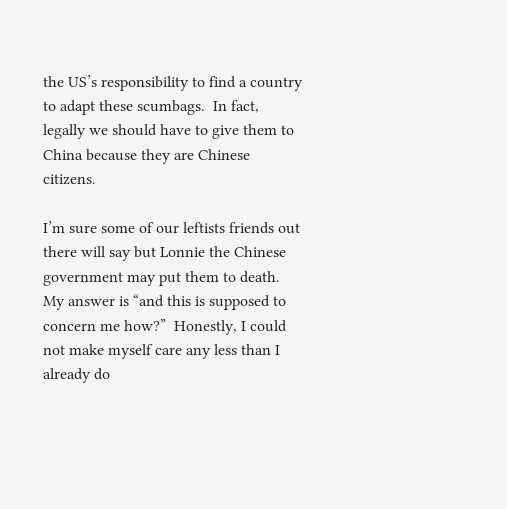the US’s responsibility to find a country to adapt these scumbags.  In fact, legally we should have to give them to China because they are Chinese citizens.

I’m sure some of our leftists friends out there will say but Lonnie the Chinese government may put them to death.  My answer is “and this is supposed to concern me how?”  Honestly, I could not make myself care any less than I already do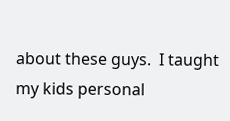about these guys.  I taught my kids personal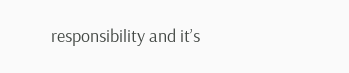responsibility and it’s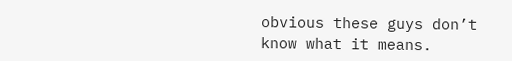obvious these guys don’t know what it means.